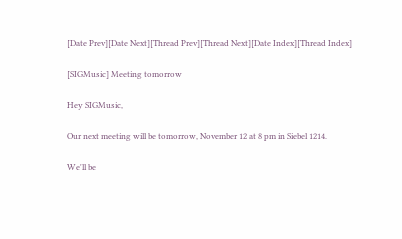[Date Prev][Date Next][Thread Prev][Thread Next][Date Index][Thread Index]

[SIGMusic] Meeting tomorrow

Hey SIGMusic,

Our next meeting will be tomorrow, November 12 at 8 pm in Siebel 1214.

We'll be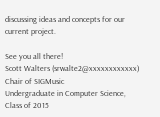discussing ideas and concepts for our current project.

See you all there!
Scott Walters (srwalte2@xxxxxxxxxxxx)
Chair of SIGMusic
Undergraduate in Computer Science, Class of 2015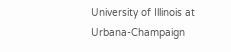University of Illinois at Urbana-Champaign